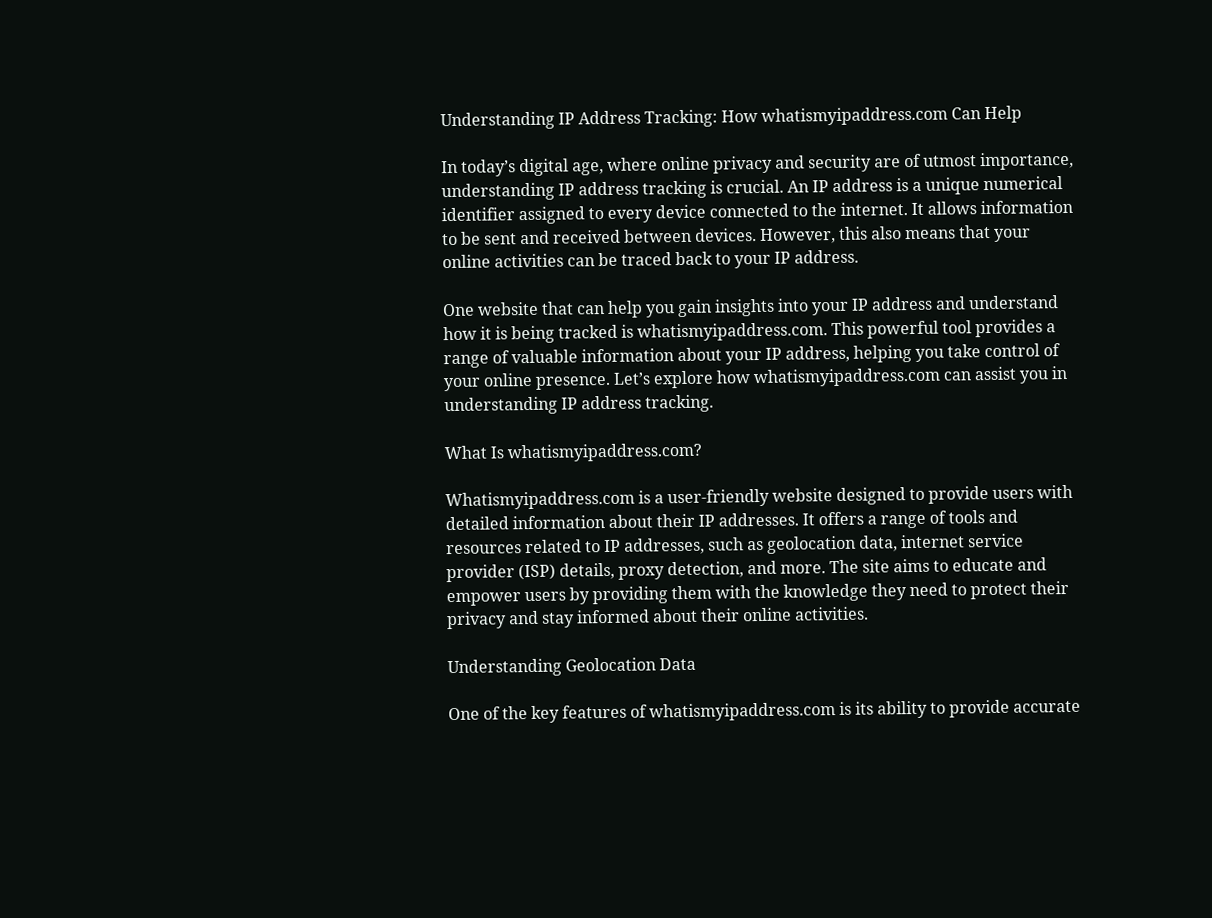Understanding IP Address Tracking: How whatismyipaddress.com Can Help

In today’s digital age, where online privacy and security are of utmost importance, understanding IP address tracking is crucial. An IP address is a unique numerical identifier assigned to every device connected to the internet. It allows information to be sent and received between devices. However, this also means that your online activities can be traced back to your IP address.

One website that can help you gain insights into your IP address and understand how it is being tracked is whatismyipaddress.com. This powerful tool provides a range of valuable information about your IP address, helping you take control of your online presence. Let’s explore how whatismyipaddress.com can assist you in understanding IP address tracking.

What Is whatismyipaddress.com?

Whatismyipaddress.com is a user-friendly website designed to provide users with detailed information about their IP addresses. It offers a range of tools and resources related to IP addresses, such as geolocation data, internet service provider (ISP) details, proxy detection, and more. The site aims to educate and empower users by providing them with the knowledge they need to protect their privacy and stay informed about their online activities.

Understanding Geolocation Data

One of the key features of whatismyipaddress.com is its ability to provide accurate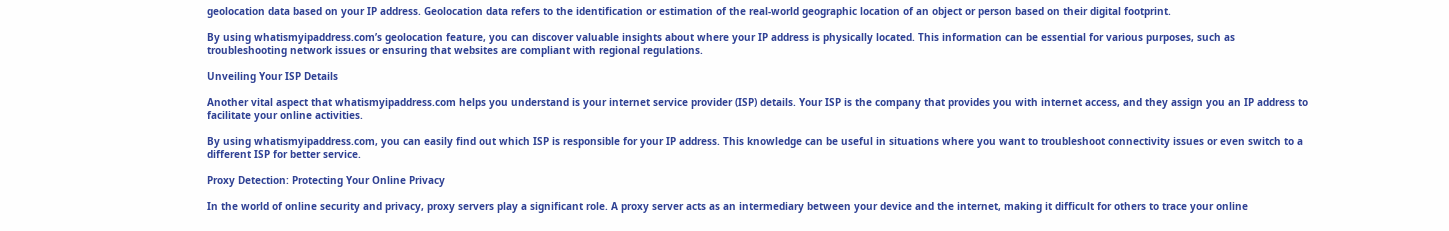geolocation data based on your IP address. Geolocation data refers to the identification or estimation of the real-world geographic location of an object or person based on their digital footprint.

By using whatismyipaddress.com’s geolocation feature, you can discover valuable insights about where your IP address is physically located. This information can be essential for various purposes, such as troubleshooting network issues or ensuring that websites are compliant with regional regulations.

Unveiling Your ISP Details

Another vital aspect that whatismyipaddress.com helps you understand is your internet service provider (ISP) details. Your ISP is the company that provides you with internet access, and they assign you an IP address to facilitate your online activities.

By using whatismyipaddress.com, you can easily find out which ISP is responsible for your IP address. This knowledge can be useful in situations where you want to troubleshoot connectivity issues or even switch to a different ISP for better service.

Proxy Detection: Protecting Your Online Privacy

In the world of online security and privacy, proxy servers play a significant role. A proxy server acts as an intermediary between your device and the internet, making it difficult for others to trace your online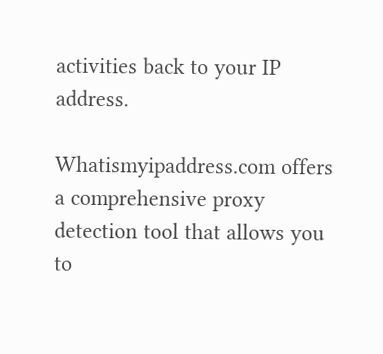activities back to your IP address.

Whatismyipaddress.com offers a comprehensive proxy detection tool that allows you to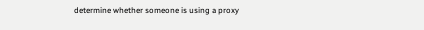determine whether someone is using a proxy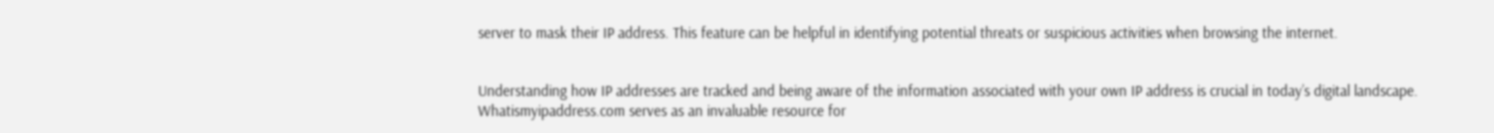server to mask their IP address. This feature can be helpful in identifying potential threats or suspicious activities when browsing the internet.


Understanding how IP addresses are tracked and being aware of the information associated with your own IP address is crucial in today’s digital landscape. Whatismyipaddress.com serves as an invaluable resource for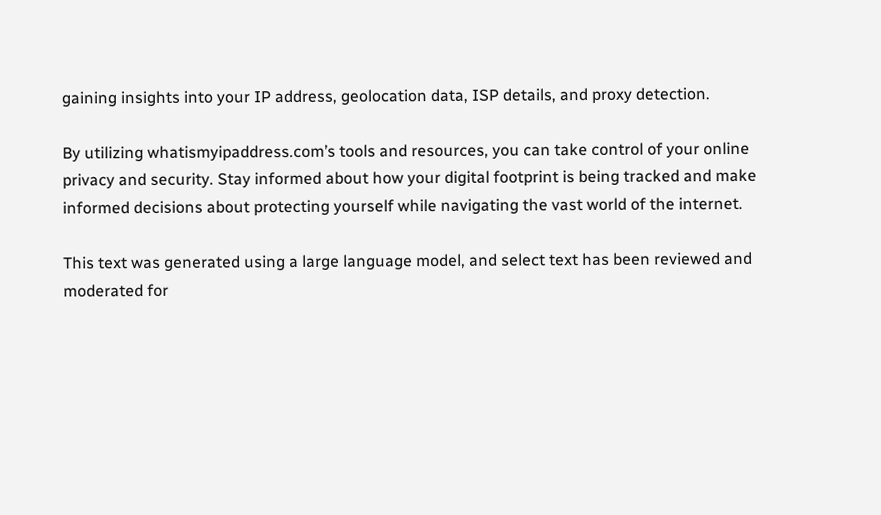gaining insights into your IP address, geolocation data, ISP details, and proxy detection.

By utilizing whatismyipaddress.com’s tools and resources, you can take control of your online privacy and security. Stay informed about how your digital footprint is being tracked and make informed decisions about protecting yourself while navigating the vast world of the internet.

This text was generated using a large language model, and select text has been reviewed and moderated for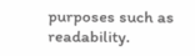purposes such as readability.